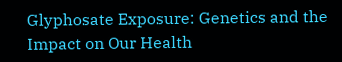Glyphosate Exposure: Genetics and the Impact on Our Health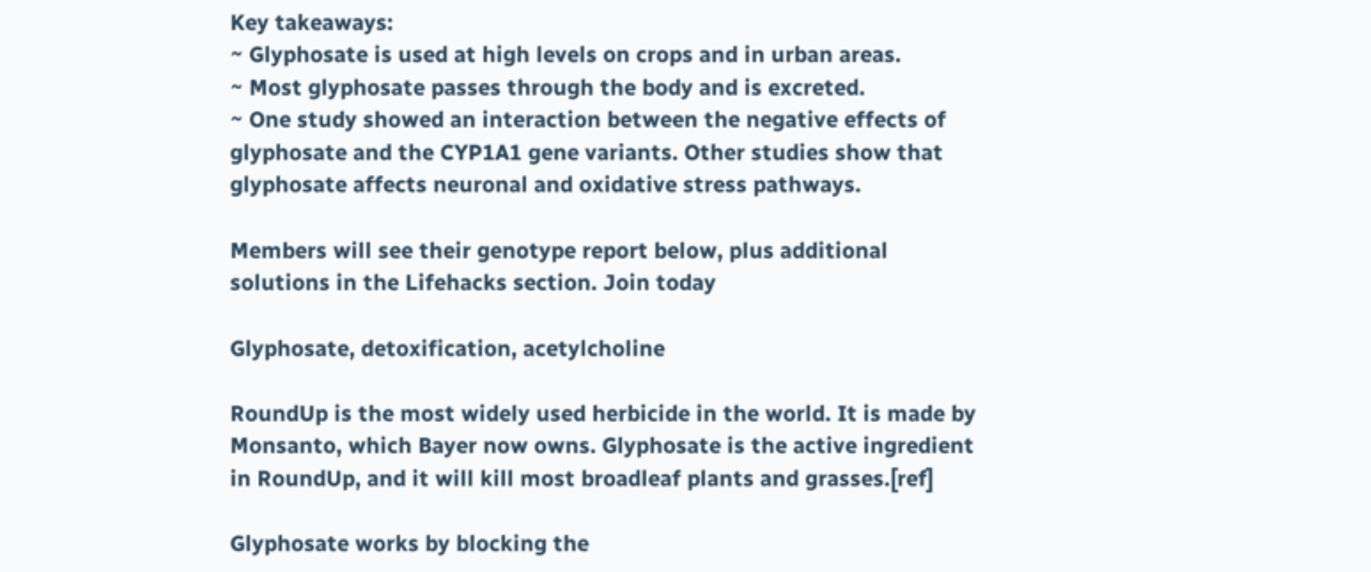Key takeaways:
~ Glyphosate is used at high levels on crops and in urban areas.
~ Most glyphosate passes through the body and is excreted.
~ One study showed an interaction between the negative effects of glyphosate and the CYP1A1 gene variants. Other studies show that glyphosate affects neuronal and oxidative stress pathways.

Members will see their genotype report below, plus additional solutions in the Lifehacks section. Join today

Glyphosate, detoxification, acetylcholine

RoundUp is the most widely used herbicide in the world. It is made by Monsanto, which Bayer now owns. Glyphosate is the active ingredient in RoundUp, and it will kill most broadleaf plants and grasses.[ref]

Glyphosate works by blocking the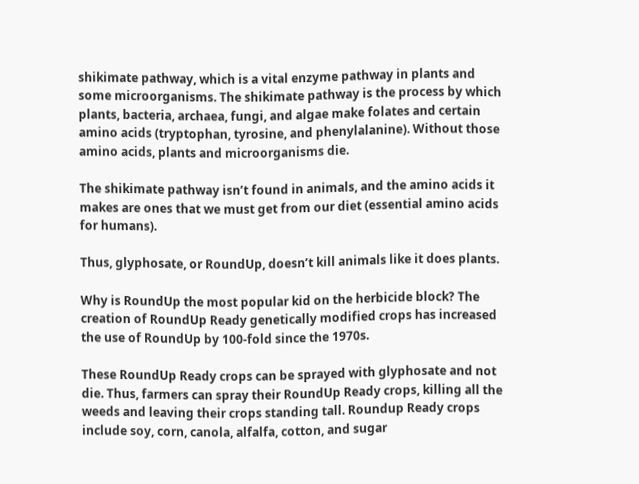shikimate pathway, which is a vital enzyme pathway in plants and some microorganisms. The shikimate pathway is the process by which plants, bacteria, archaea, fungi, and algae make folates and certain amino acids (tryptophan, tyrosine, and phenylalanine). Without those amino acids, plants and microorganisms die.

The shikimate pathway isn’t found in animals, and the amino acids it makes are ones that we must get from our diet (essential amino acids for humans).

Thus, glyphosate, or RoundUp, doesn’t kill animals like it does plants.

Why is RoundUp the most popular kid on the herbicide block? The creation of RoundUp Ready genetically modified crops has increased the use of RoundUp by 100-fold since the 1970s.

These RoundUp Ready crops can be sprayed with glyphosate and not die. Thus, farmers can spray their RoundUp Ready crops, killing all the weeds and leaving their crops standing tall. Roundup Ready crops include soy, corn, canola, alfalfa, cotton, and sugar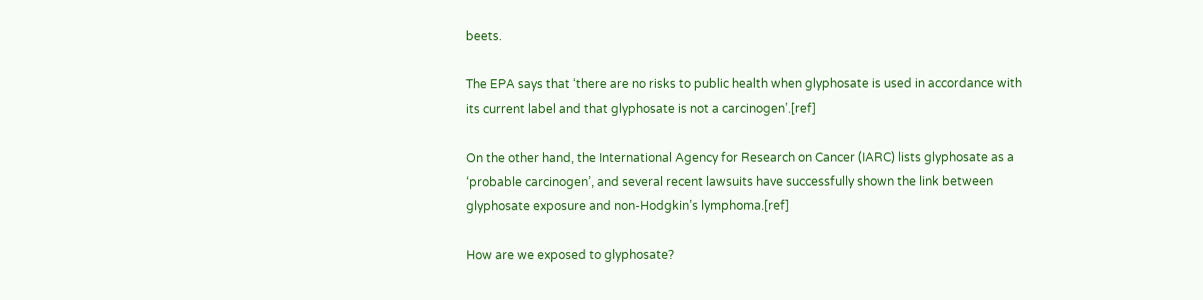beets.

The EPA says that ‘there are no risks to public health when glyphosate is used in accordance with its current label and that glyphosate is not a carcinogen’.[ref]

On the other hand, the International Agency for Research on Cancer (IARC) lists glyphosate as a ‘probable carcinogen’, and several recent lawsuits have successfully shown the link between glyphosate exposure and non-Hodgkin’s lymphoma.[ref]

How are we exposed to glyphosate?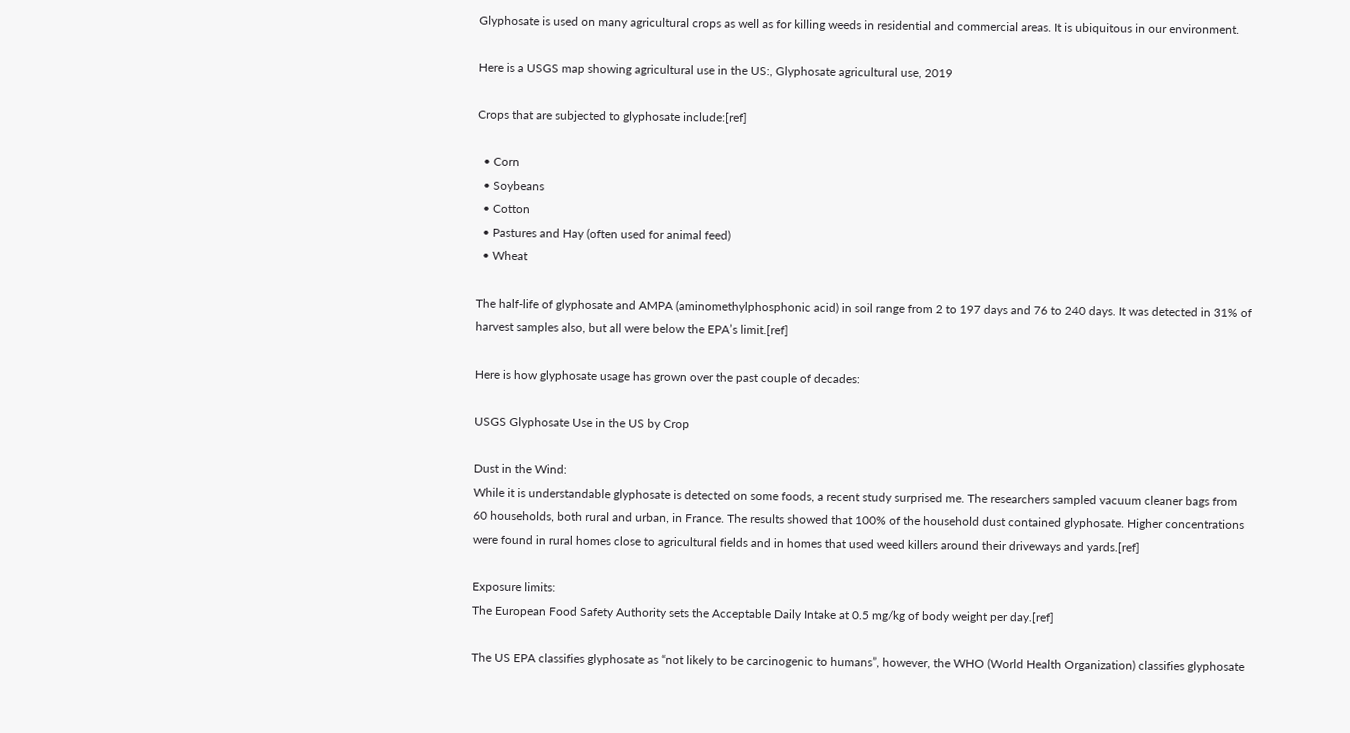Glyphosate is used on many agricultural crops as well as for killing weeds in residential and commercial areas. It is ubiquitous in our environment.

Here is a USGS map showing agricultural use in the US:, Glyphosate agricultural use, 2019

Crops that are subjected to glyphosate include:[ref]

  • Corn
  • Soybeans
  • Cotton
  • Pastures and Hay (often used for animal feed)
  • Wheat

The half-life of glyphosate and AMPA (aminomethylphosphonic acid) in soil range from 2 to 197 days and 76 to 240 days. It was detected in 31% of harvest samples also, but all were below the EPA’s limit.[ref]

Here is how glyphosate usage has grown over the past couple of decades:

USGS Glyphosate Use in the US by Crop

Dust in the Wind:
While it is understandable glyphosate is detected on some foods, a recent study surprised me. The researchers sampled vacuum cleaner bags from 60 households, both rural and urban, in France. The results showed that 100% of the household dust contained glyphosate. Higher concentrations were found in rural homes close to agricultural fields and in homes that used weed killers around their driveways and yards.[ref]

Exposure limits:
The European Food Safety Authority sets the Acceptable Daily Intake at 0.5 mg/kg of body weight per day.[ref]

The US EPA classifies glyphosate as “not likely to be carcinogenic to humans”, however, the WHO (World Health Organization) classifies glyphosate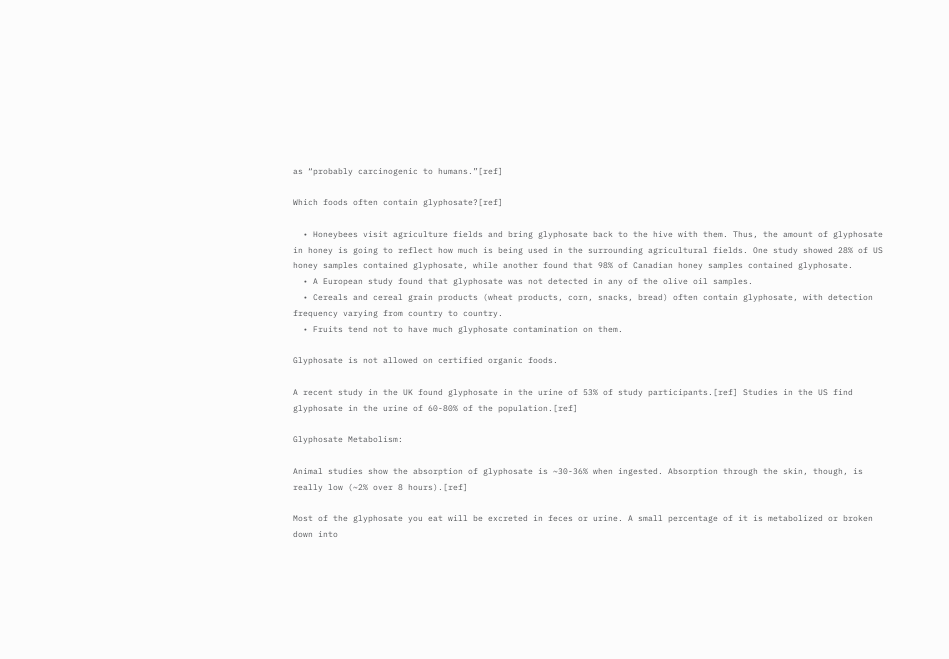as “probably carcinogenic to humans.”[ref]

Which foods often contain glyphosate?[ref]

  • Honeybees visit agriculture fields and bring glyphosate back to the hive with them. Thus, the amount of glyphosate in honey is going to reflect how much is being used in the surrounding agricultural fields. One study showed 28% of US honey samples contained glyphosate, while another found that 98% of Canadian honey samples contained glyphosate.
  • A European study found that glyphosate was not detected in any of the olive oil samples.
  • Cereals and cereal grain products (wheat products, corn, snacks, bread) often contain glyphosate, with detection frequency varying from country to country.
  • Fruits tend not to have much glyphosate contamination on them.

Glyphosate is not allowed on certified organic foods.

A recent study in the UK found glyphosate in the urine of 53% of study participants.[ref] Studies in the US find glyphosate in the urine of 60-80% of the population.[ref]

Glyphosate Metabolism:

Animal studies show the absorption of glyphosate is ~30-36% when ingested. Absorption through the skin, though, is really low (~2% over 8 hours).[ref]

Most of the glyphosate you eat will be excreted in feces or urine. A small percentage of it is metabolized or broken down into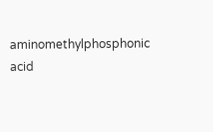aminomethylphosphonic acid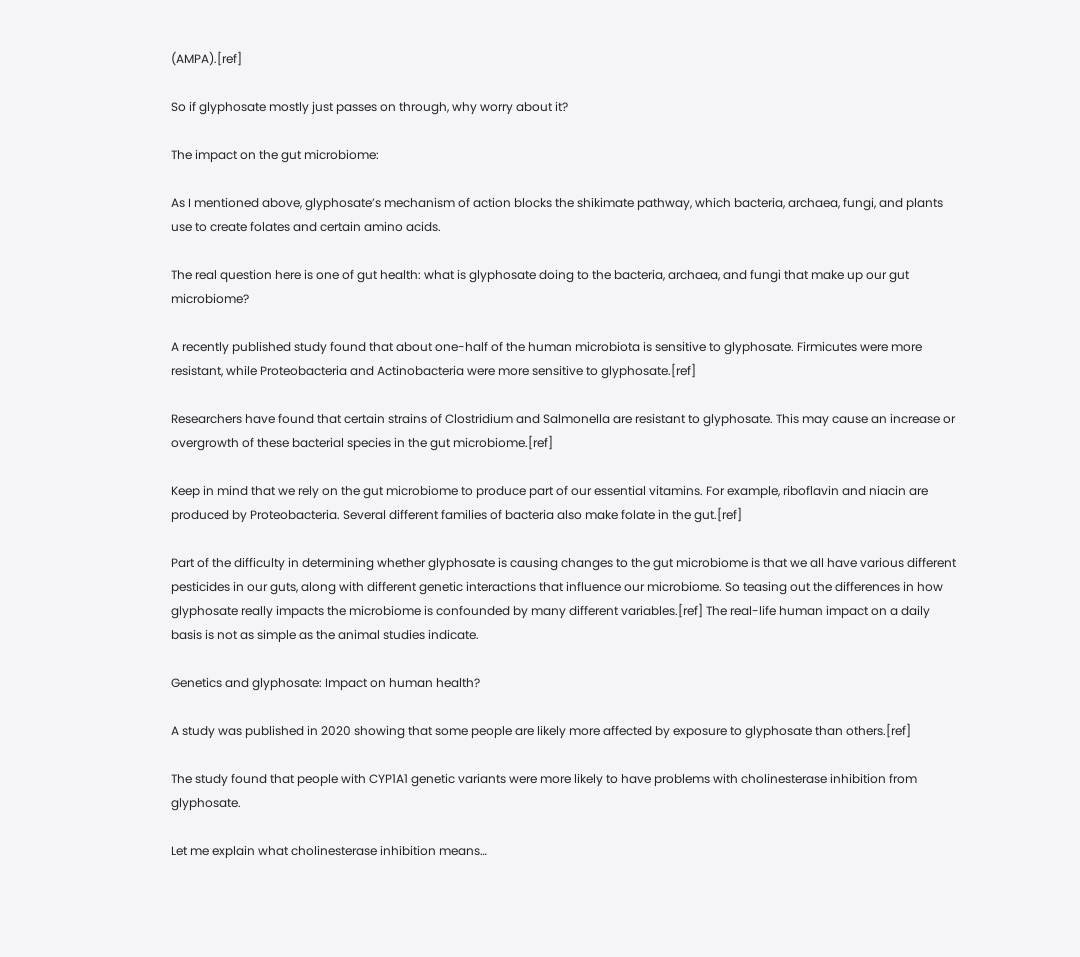(AMPA).[ref]

So if glyphosate mostly just passes on through, why worry about it?

The impact on the gut microbiome:

As I mentioned above, glyphosate’s mechanism of action blocks the shikimate pathway, which bacteria, archaea, fungi, and plants use to create folates and certain amino acids.

The real question here is one of gut health: what is glyphosate doing to the bacteria, archaea, and fungi that make up our gut microbiome?

A recently published study found that about one-half of the human microbiota is sensitive to glyphosate. Firmicutes were more resistant, while Proteobacteria and Actinobacteria were more sensitive to glyphosate.[ref]

Researchers have found that certain strains of Clostridium and Salmonella are resistant to glyphosate. This may cause an increase or overgrowth of these bacterial species in the gut microbiome.[ref]

Keep in mind that we rely on the gut microbiome to produce part of our essential vitamins. For example, riboflavin and niacin are produced by Proteobacteria. Several different families of bacteria also make folate in the gut.[ref]

Part of the difficulty in determining whether glyphosate is causing changes to the gut microbiome is that we all have various different pesticides in our guts, along with different genetic interactions that influence our microbiome. So teasing out the differences in how glyphosate really impacts the microbiome is confounded by many different variables.[ref] The real-life human impact on a daily basis is not as simple as the animal studies indicate.

Genetics and glyphosate: Impact on human health?

A study was published in 2020 showing that some people are likely more affected by exposure to glyphosate than others.[ref]

The study found that people with CYP1A1 genetic variants were more likely to have problems with cholinesterase inhibition from glyphosate.

Let me explain what cholinesterase inhibition means…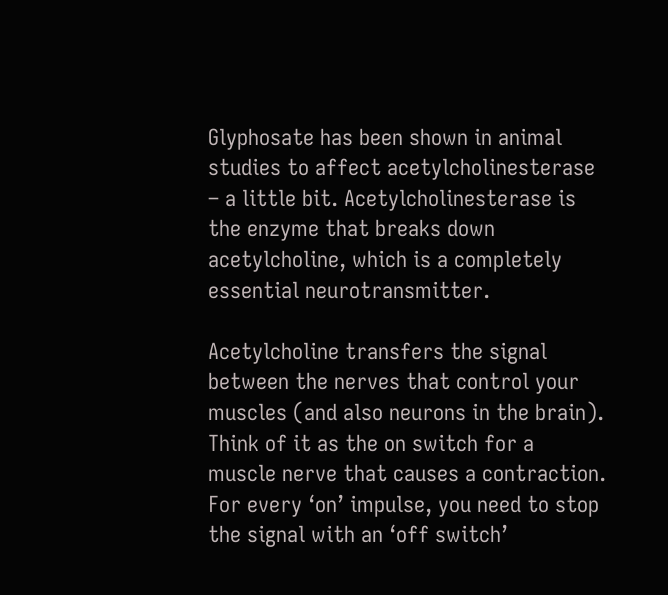Glyphosate has been shown in animal studies to affect acetylcholinesterase – a little bit. Acetylcholinesterase is the enzyme that breaks down acetylcholine, which is a completely essential neurotransmitter.

Acetylcholine transfers the signal between the nerves that control your muscles (and also neurons in the brain). Think of it as the on switch for a muscle nerve that causes a contraction. For every ‘on’ impulse, you need to stop the signal with an ‘off switch’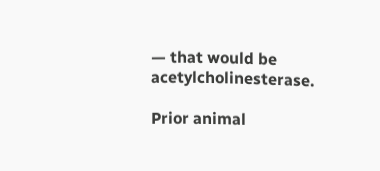— that would be acetylcholinesterase.

Prior animal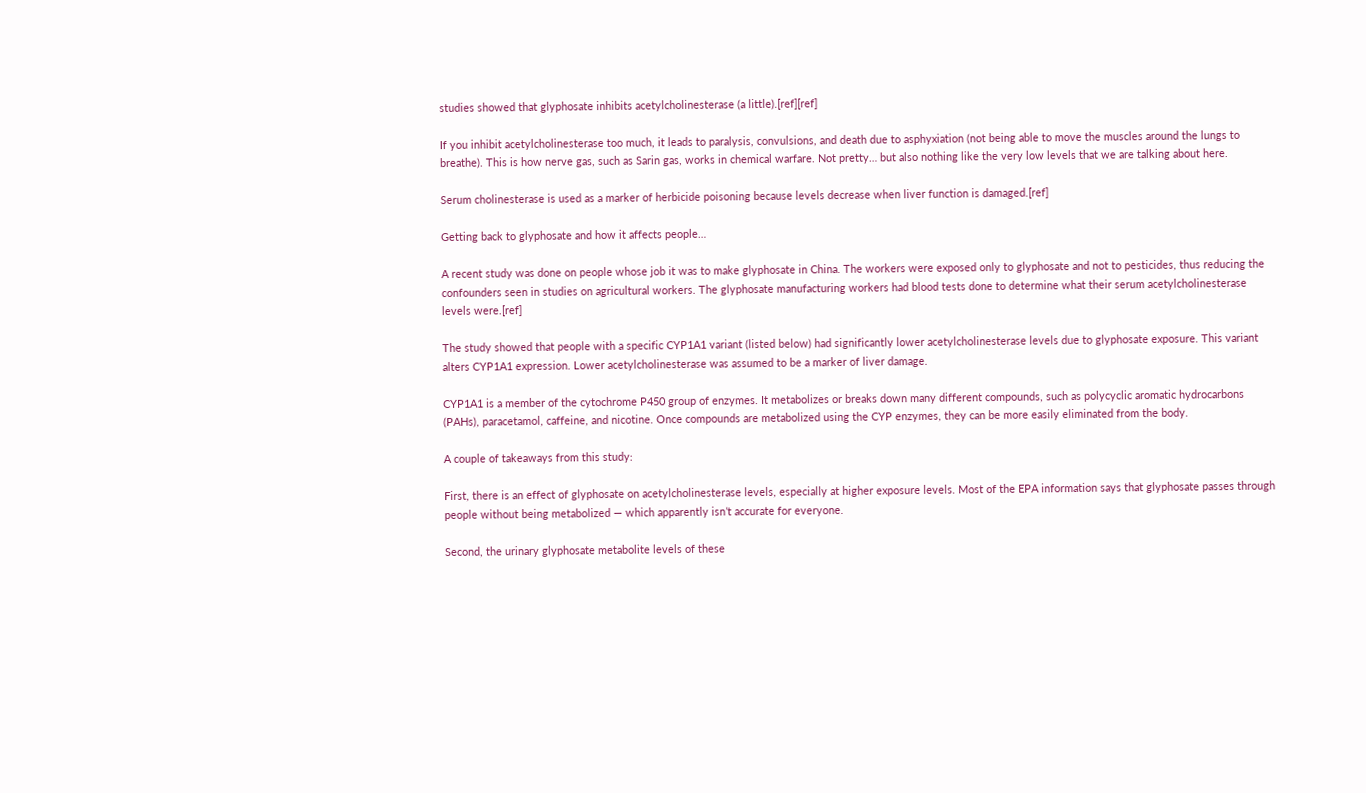studies showed that glyphosate inhibits acetylcholinesterase (a little).[ref][ref]

If you inhibit acetylcholinesterase too much, it leads to paralysis, convulsions, and death due to asphyxiation (not being able to move the muscles around the lungs to breathe). This is how nerve gas, such as Sarin gas, works in chemical warfare. Not pretty… but also nothing like the very low levels that we are talking about here.

Serum cholinesterase is used as a marker of herbicide poisoning because levels decrease when liver function is damaged.[ref]

Getting back to glyphosate and how it affects people…

A recent study was done on people whose job it was to make glyphosate in China. The workers were exposed only to glyphosate and not to pesticides, thus reducing the confounders seen in studies on agricultural workers. The glyphosate manufacturing workers had blood tests done to determine what their serum acetylcholinesterase levels were.[ref]

The study showed that people with a specific CYP1A1 variant (listed below) had significantly lower acetylcholinesterase levels due to glyphosate exposure. This variant alters CYP1A1 expression. Lower acetylcholinesterase was assumed to be a marker of liver damage.

CYP1A1 is a member of the cytochrome P450 group of enzymes. It metabolizes or breaks down many different compounds, such as polycyclic aromatic hydrocarbons (PAHs), paracetamol, caffeine, and nicotine. Once compounds are metabolized using the CYP enzymes, they can be more easily eliminated from the body.

A couple of takeaways from this study:

First, there is an effect of glyphosate on acetylcholinesterase levels, especially at higher exposure levels. Most of the EPA information says that glyphosate passes through people without being metabolized — which apparently isn’t accurate for everyone.

Second, the urinary glyphosate metabolite levels of these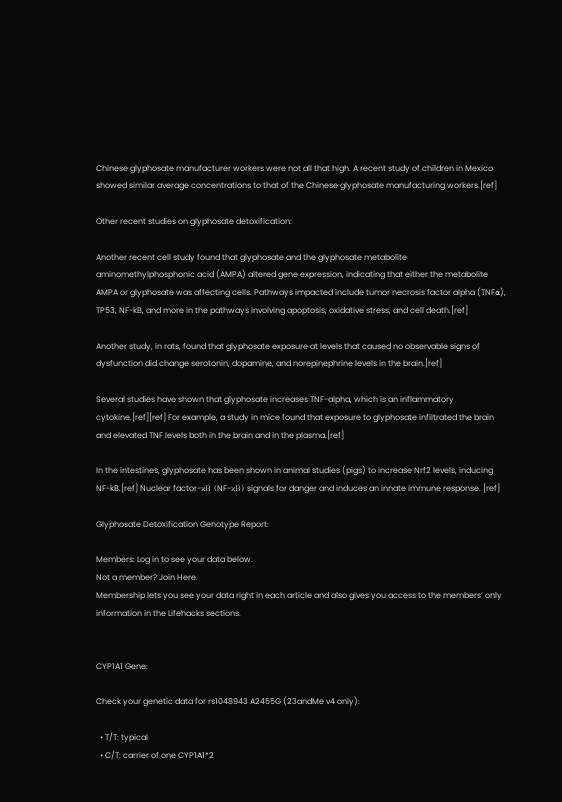Chinese glyphosate manufacturer workers were not all that high. A recent study of children in Mexico showed similar average concentrations to that of the Chinese glyphosate manufacturing workers.[ref]

Other recent studies on glyphosate detoxification:

Another recent cell study found that glyphosate and the glyphosate metabolite aminomethylphosphonic acid (AMPA) altered gene expression, indicating that either the metabolite AMPA or glyphosate was affecting cells. Pathways impacted include tumor necrosis factor alpha (TNF⍺), TP53, NF-kB, and more in the pathways involving apoptosis, oxidative stress, and cell death.[ref]

Another study, in rats, found that glyphosate exposure at levels that caused no observable signs of dysfunction did change serotonin, dopamine, and norepinephrine levels in the brain.[ref]

Several studies have shown that glyphosate increases TNF-alpha, which is an inflammatory cytokine.[ref][ref] For example, a study in mice found that exposure to glyphosate infiltrated the brain and elevated TNF levels both in the brain and in the plasma.[ref]

In the intestines, glyphosate has been shown in animal studies (pigs) to increase Nrf2 levels, inducing NF-kB.[ref] Nuclear factor-κB (NF-κB) signals for danger and induces an innate immune response. [ref]

Glyphosate Detoxification Genotype Report:

Members: Log in to see your data below.
Not a member? Join Here.
Membership lets you see your data right in each article and also gives you access to the members’ only information in the Lifehacks sections.


CYP1A1 Gene:

Check your genetic data for rs1048943 A2455G (23andMe v4 only):

  • T/T: typical
  • C/T: carrier of one CYP1A1*2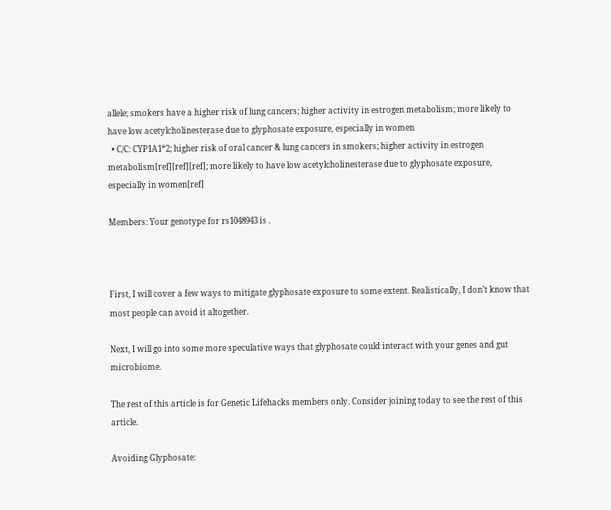allele; smokers have a higher risk of lung cancers; higher activity in estrogen metabolism; more likely to have low acetylcholinesterase due to glyphosate exposure, especially in women
  • C/C: CYP1A1*2; higher risk of oral cancer & lung cancers in smokers; higher activity in estrogen metabolism[ref][ref][ref]; more likely to have low acetylcholinesterase due to glyphosate exposure, especially in women[ref]

Members: Your genotype for rs1048943 is .



First, I will cover a few ways to mitigate glyphosate exposure to some extent. Realistically, I don’t know that most people can avoid it altogether.

Next, I will go into some more speculative ways that glyphosate could interact with your genes and gut microbiome.

The rest of this article is for Genetic Lifehacks members only. Consider joining today to see the rest of this article.

Avoiding Glyphosate: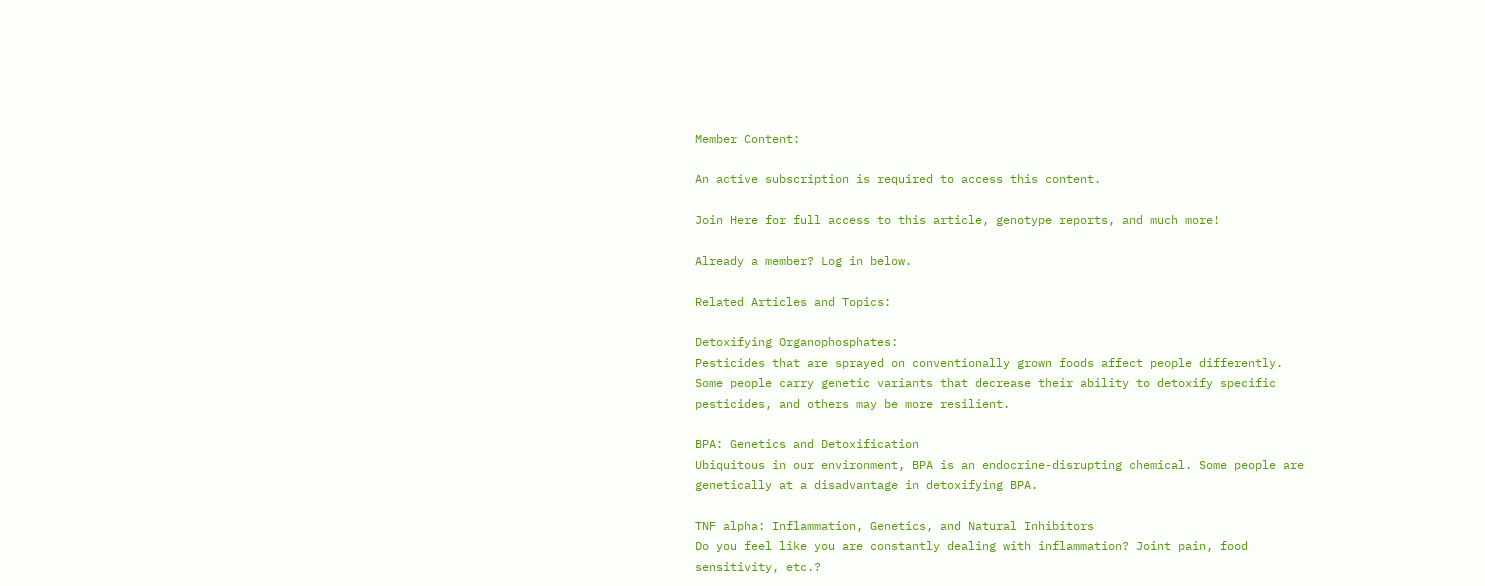Member Content:

An active subscription is required to access this content.

Join Here for full access to this article, genotype reports, and much more!

Already a member? Log in below.

Related Articles and Topics:

Detoxifying Organophosphates:
Pesticides that are sprayed on conventionally grown foods affect people differently. Some people carry genetic variants that decrease their ability to detoxify specific pesticides, and others may be more resilient.

BPA: Genetics and Detoxification
Ubiquitous in our environment, BPA is an endocrine-disrupting chemical. Some people are genetically at a disadvantage in detoxifying BPA.

TNF alpha: Inflammation, Genetics, and Natural Inhibitors
Do you feel like you are constantly dealing with inflammation? Joint pain, food sensitivity, etc.?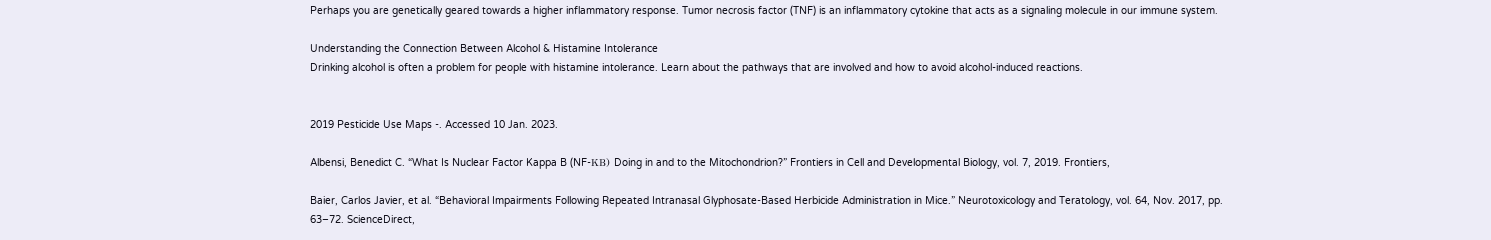Perhaps you are genetically geared towards a higher inflammatory response. Tumor necrosis factor (TNF) is an inflammatory cytokine that acts as a signaling molecule in our immune system.

Understanding the Connection Between Alcohol & Histamine Intolerance
Drinking alcohol is often a problem for people with histamine intolerance. Learn about the pathways that are involved and how to avoid alcohol-induced reactions.


2019 Pesticide Use Maps -. Accessed 10 Jan. 2023.

Albensi, Benedict C. “What Is Nuclear Factor Kappa B (NF-ΚB) Doing in and to the Mitochondrion?” Frontiers in Cell and Developmental Biology, vol. 7, 2019. Frontiers,

Baier, Carlos Javier, et al. “Behavioral Impairments Following Repeated Intranasal Glyphosate-Based Herbicide Administration in Mice.” Neurotoxicology and Teratology, vol. 64, Nov. 2017, pp. 63–72. ScienceDirect,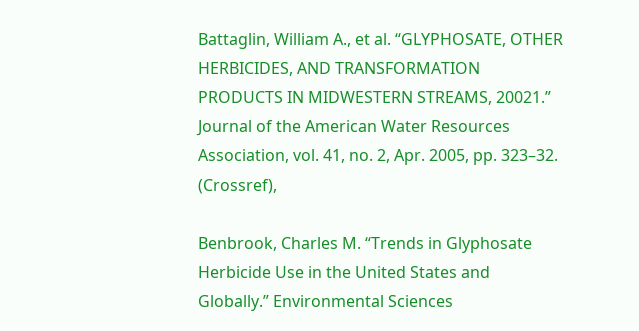Battaglin, William A., et al. “GLYPHOSATE, OTHER HERBICIDES, AND TRANSFORMATION PRODUCTS IN MIDWESTERN STREAMS, 20021.” Journal of the American Water Resources Association, vol. 41, no. 2, Apr. 2005, pp. 323–32. (Crossref),

Benbrook, Charles M. “Trends in Glyphosate Herbicide Use in the United States and Globally.” Environmental Sciences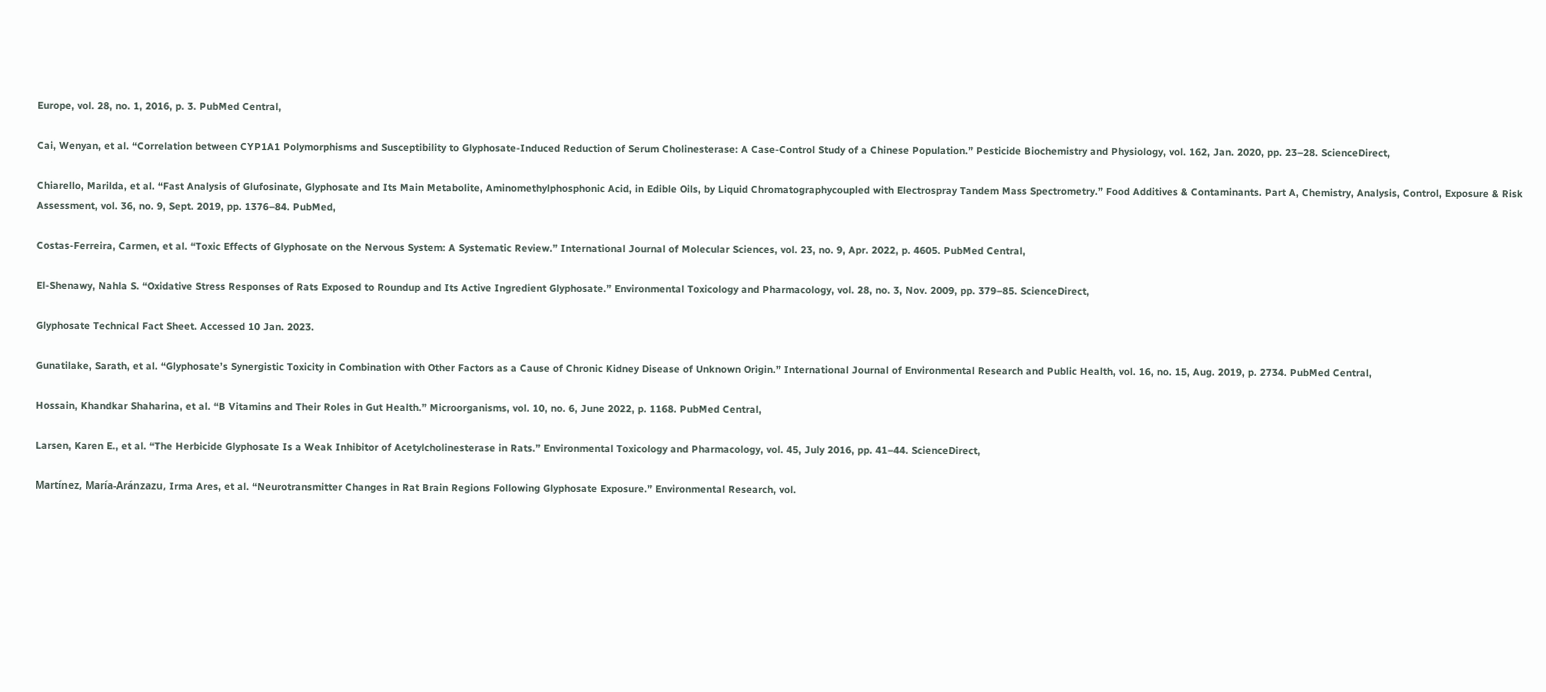Europe, vol. 28, no. 1, 2016, p. 3. PubMed Central,

Cai, Wenyan, et al. “Correlation between CYP1A1 Polymorphisms and Susceptibility to Glyphosate-Induced Reduction of Serum Cholinesterase: A Case-Control Study of a Chinese Population.” Pesticide Biochemistry and Physiology, vol. 162, Jan. 2020, pp. 23–28. ScienceDirect,

Chiarello, Marilda, et al. “Fast Analysis of Glufosinate, Glyphosate and Its Main Metabolite, Aminomethylphosphonic Acid, in Edible Oils, by Liquid Chromatographycoupled with Electrospray Tandem Mass Spectrometry.” Food Additives & Contaminants. Part A, Chemistry, Analysis, Control, Exposure & Risk Assessment, vol. 36, no. 9, Sept. 2019, pp. 1376–84. PubMed,

Costas-Ferreira, Carmen, et al. “Toxic Effects of Glyphosate on the Nervous System: A Systematic Review.” International Journal of Molecular Sciences, vol. 23, no. 9, Apr. 2022, p. 4605. PubMed Central,

El-Shenawy, Nahla S. “Oxidative Stress Responses of Rats Exposed to Roundup and Its Active Ingredient Glyphosate.” Environmental Toxicology and Pharmacology, vol. 28, no. 3, Nov. 2009, pp. 379–85. ScienceDirect,

Glyphosate Technical Fact Sheet. Accessed 10 Jan. 2023.

Gunatilake, Sarath, et al. “Glyphosate’s Synergistic Toxicity in Combination with Other Factors as a Cause of Chronic Kidney Disease of Unknown Origin.” International Journal of Environmental Research and Public Health, vol. 16, no. 15, Aug. 2019, p. 2734. PubMed Central,

Hossain, Khandkar Shaharina, et al. “B Vitamins and Their Roles in Gut Health.” Microorganisms, vol. 10, no. 6, June 2022, p. 1168. PubMed Central,

Larsen, Karen E., et al. “The Herbicide Glyphosate Is a Weak Inhibitor of Acetylcholinesterase in Rats.” Environmental Toxicology and Pharmacology, vol. 45, July 2016, pp. 41–44. ScienceDirect,

Martínez, María-Aránzazu, Irma Ares, et al. “Neurotransmitter Changes in Rat Brain Regions Following Glyphosate Exposure.” Environmental Research, vol.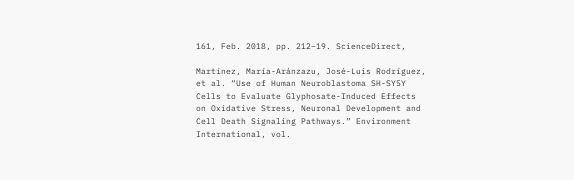161, Feb. 2018, pp. 212–19. ScienceDirect,

Martínez, María-Aránzazu, José-Luis Rodríguez, et al. “Use of Human Neuroblastoma SH-SY5Y Cells to Evaluate Glyphosate-Induced Effects on Oxidative Stress, Neuronal Development and Cell Death Signaling Pathways.” Environment International, vol.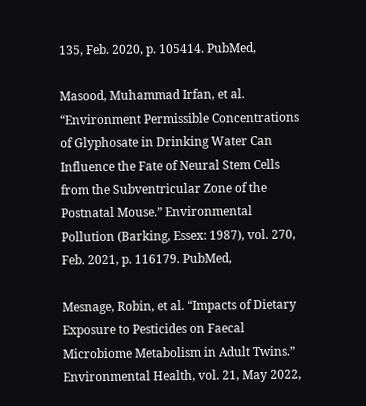135, Feb. 2020, p. 105414. PubMed,

Masood, Muhammad Irfan, et al. “Environment Permissible Concentrations of Glyphosate in Drinking Water Can Influence the Fate of Neural Stem Cells from the Subventricular Zone of the Postnatal Mouse.” Environmental Pollution (Barking, Essex: 1987), vol. 270, Feb. 2021, p. 116179. PubMed,

Mesnage, Robin, et al. “Impacts of Dietary Exposure to Pesticides on Faecal Microbiome Metabolism in Adult Twins.” Environmental Health, vol. 21, May 2022,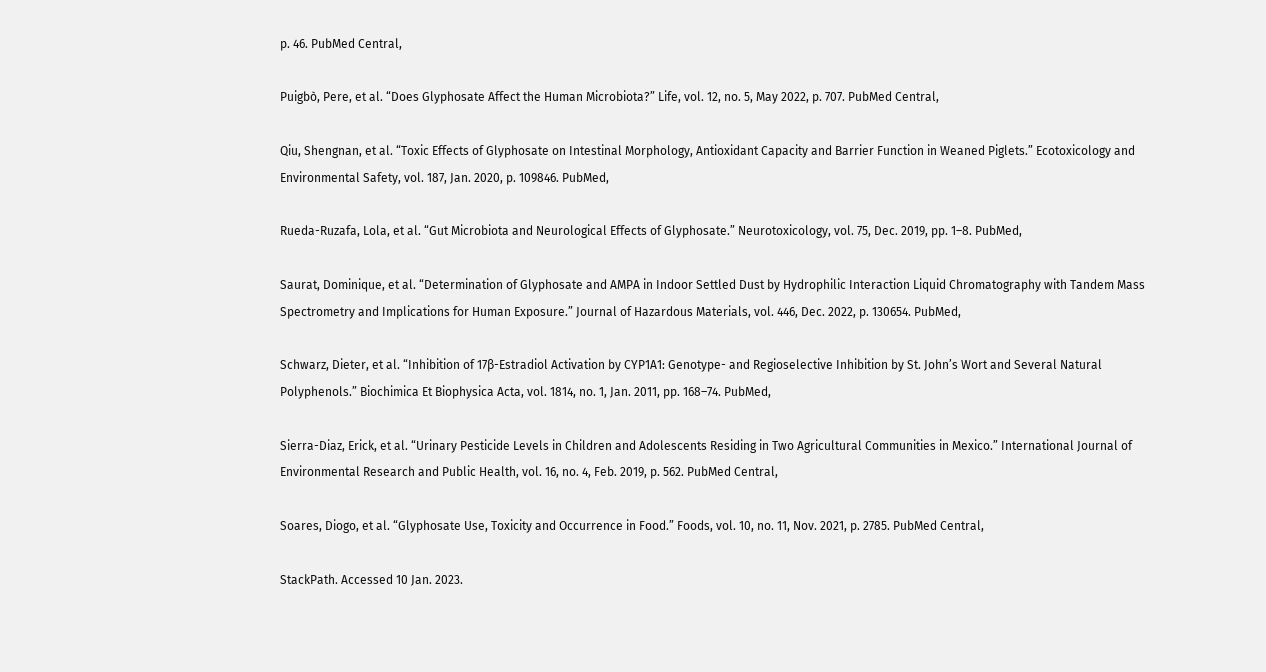p. 46. PubMed Central,

Puigbò, Pere, et al. “Does Glyphosate Affect the Human Microbiota?” Life, vol. 12, no. 5, May 2022, p. 707. PubMed Central,

Qiu, Shengnan, et al. “Toxic Effects of Glyphosate on Intestinal Morphology, Antioxidant Capacity and Barrier Function in Weaned Piglets.” Ecotoxicology and Environmental Safety, vol. 187, Jan. 2020, p. 109846. PubMed,

Rueda-Ruzafa, Lola, et al. “Gut Microbiota and Neurological Effects of Glyphosate.” Neurotoxicology, vol. 75, Dec. 2019, pp. 1–8. PubMed,

Saurat, Dominique, et al. “Determination of Glyphosate and AMPA in Indoor Settled Dust by Hydrophilic Interaction Liquid Chromatography with Tandem Mass Spectrometry and Implications for Human Exposure.” Journal of Hazardous Materials, vol. 446, Dec. 2022, p. 130654. PubMed,

Schwarz, Dieter, et al. “Inhibition of 17β-Estradiol Activation by CYP1A1: Genotype- and Regioselective Inhibition by St. John’s Wort and Several Natural Polyphenols.” Biochimica Et Biophysica Acta, vol. 1814, no. 1, Jan. 2011, pp. 168–74. PubMed,

Sierra-Diaz, Erick, et al. “Urinary Pesticide Levels in Children and Adolescents Residing in Two Agricultural Communities in Mexico.” International Journal of Environmental Research and Public Health, vol. 16, no. 4, Feb. 2019, p. 562. PubMed Central,

Soares, Diogo, et al. “Glyphosate Use, Toxicity and Occurrence in Food.” Foods, vol. 10, no. 11, Nov. 2021, p. 2785. PubMed Central,

StackPath. Accessed 10 Jan. 2023.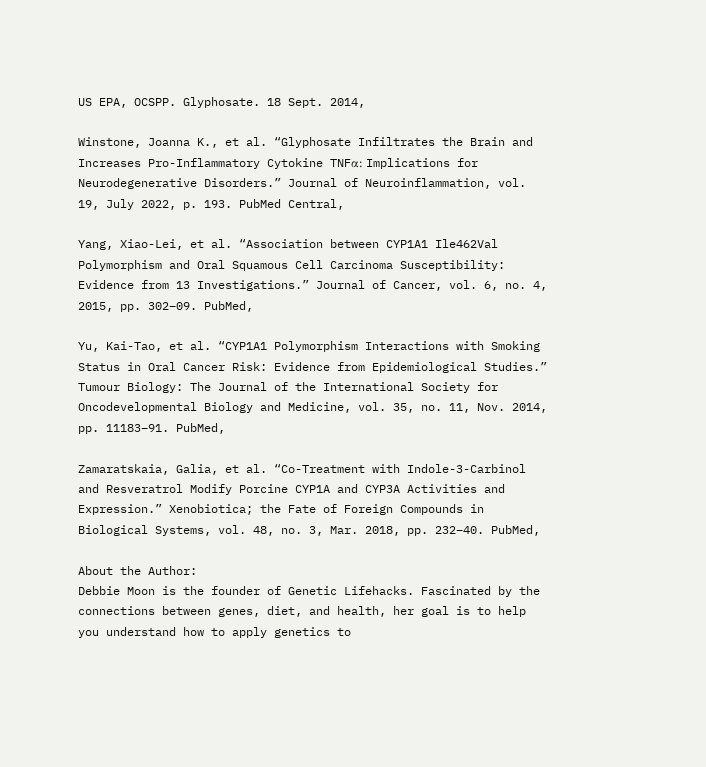US EPA, OCSPP. Glyphosate. 18 Sept. 2014,

Winstone, Joanna K., et al. “Glyphosate Infiltrates the Brain and Increases Pro-Inflammatory Cytokine TNFα: Implications for Neurodegenerative Disorders.” Journal of Neuroinflammation, vol. 19, July 2022, p. 193. PubMed Central,

Yang, Xiao-Lei, et al. “Association between CYP1A1 Ile462Val Polymorphism and Oral Squamous Cell Carcinoma Susceptibility: Evidence from 13 Investigations.” Journal of Cancer, vol. 6, no. 4, 2015, pp. 302–09. PubMed,

Yu, Kai-Tao, et al. “CYP1A1 Polymorphism Interactions with Smoking Status in Oral Cancer Risk: Evidence from Epidemiological Studies.” Tumour Biology: The Journal of the International Society for Oncodevelopmental Biology and Medicine, vol. 35, no. 11, Nov. 2014, pp. 11183–91. PubMed,

Zamaratskaia, Galia, et al. “Co-Treatment with Indole-3-Carbinol and Resveratrol Modify Porcine CYP1A and CYP3A Activities and Expression.” Xenobiotica; the Fate of Foreign Compounds in Biological Systems, vol. 48, no. 3, Mar. 2018, pp. 232–40. PubMed,

About the Author:
Debbie Moon is the founder of Genetic Lifehacks. Fascinated by the connections between genes, diet, and health, her goal is to help you understand how to apply genetics to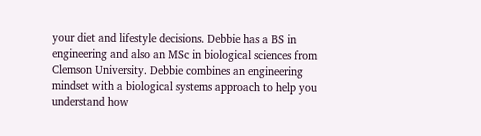your diet and lifestyle decisions. Debbie has a BS in engineering and also an MSc in biological sciences from Clemson University. Debbie combines an engineering mindset with a biological systems approach to help you understand how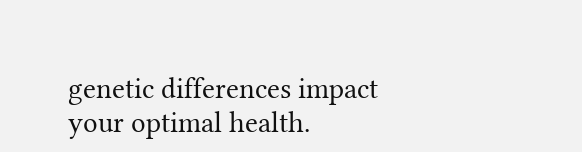genetic differences impact your optimal health.